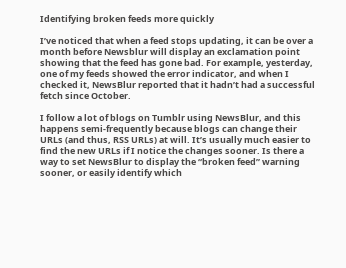Identifying broken feeds more quickly

I’ve noticed that when a feed stops updating, it can be over a month before Newsblur will display an exclamation point showing that the feed has gone bad. For example, yesterday, one of my feeds showed the error indicator, and when I checked it, NewsBlur reported that it hadn’t had a successful fetch since October.

I follow a lot of blogs on Tumblr using NewsBlur, and this happens semi-frequently because blogs can change their URLs (and thus, RSS URLs) at will. It’s usually much easier to find the new URLs if I notice the changes sooner. Is there a way to set NewsBlur to display the “broken feed” warning sooner, or easily identify which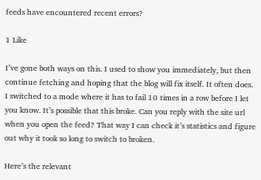feeds have encountered recent errors?

1 Like

I’ve gone both ways on this. I used to show you immediately, but then continue fetching and hoping that the blog will fix itself. It often does. I switched to a mode where it has to fail 10 times in a row before I let you know. It’s possible that this broke. Can you reply with the site url when you open the feed? That way I can check it’s statistics and figure out why it took so long to switch to broken.

Here’s the relevant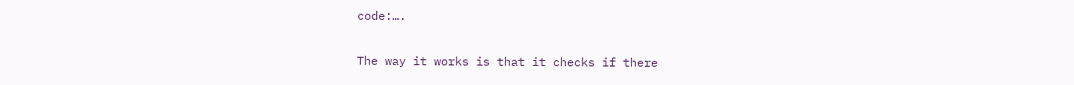code:….

The way it works is that it checks if there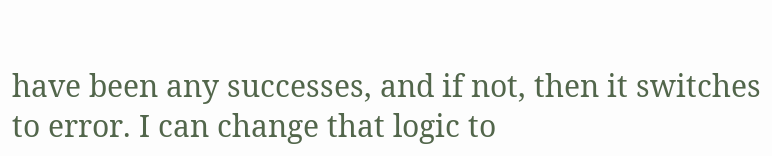have been any successes, and if not, then it switches to error. I can change that logic to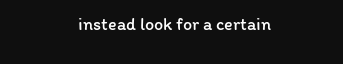instead look for a certain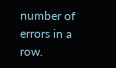number of errors in a row.